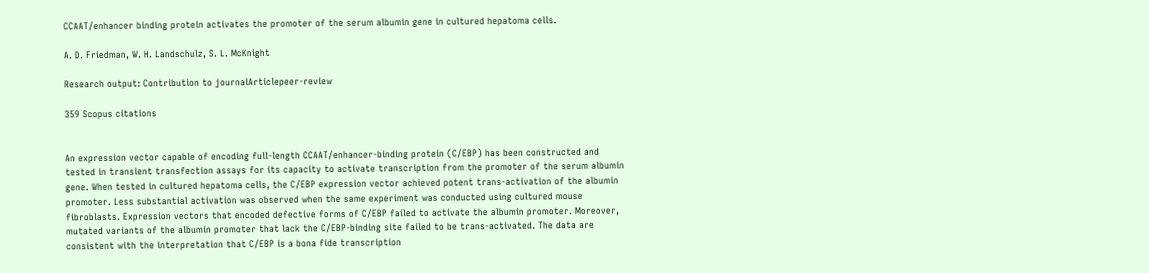CCAAT/enhancer binding protein activates the promoter of the serum albumin gene in cultured hepatoma cells.

A. D. Friedman, W. H. Landschulz, S. L. McKnight

Research output: Contribution to journalArticlepeer-review

359 Scopus citations


An expression vector capable of encoding full-length CCAAT/enhancer-binding protein (C/EBP) has been constructed and tested in transient transfection assays for its capacity to activate transcription from the promoter of the serum albumin gene. When tested in cultured hepatoma cells, the C/EBP expression vector achieved potent trans-activation of the albumin promoter. Less substantial activation was observed when the same experiment was conducted using cultured mouse fibroblasts. Expression vectors that encoded defective forms of C/EBP failed to activate the albumin promoter. Moreover, mutated variants of the albumin promoter that lack the C/EBP-binding site failed to be trans-activated. The data are consistent with the interpretation that C/EBP is a bona fide transcription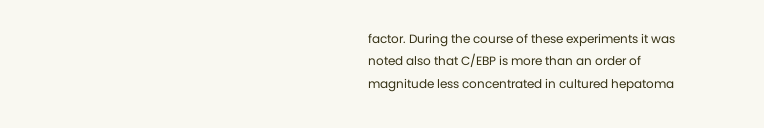factor. During the course of these experiments it was noted also that C/EBP is more than an order of magnitude less concentrated in cultured hepatoma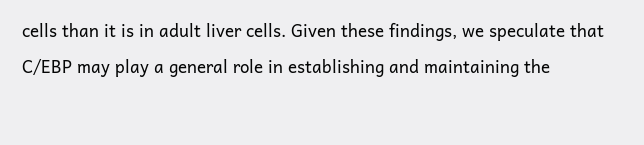cells than it is in adult liver cells. Given these findings, we speculate that C/EBP may play a general role in establishing and maintaining the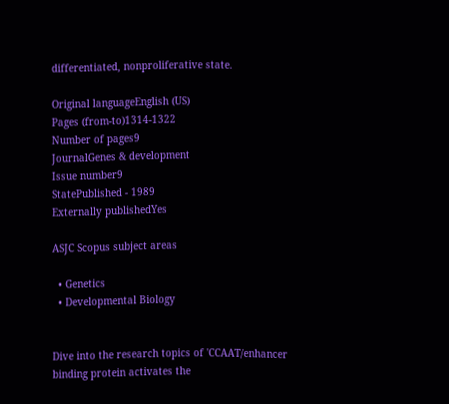differentiated, nonproliferative state.

Original languageEnglish (US)
Pages (from-to)1314-1322
Number of pages9
JournalGenes & development
Issue number9
StatePublished - 1989
Externally publishedYes

ASJC Scopus subject areas

  • Genetics
  • Developmental Biology


Dive into the research topics of 'CCAAT/enhancer binding protein activates the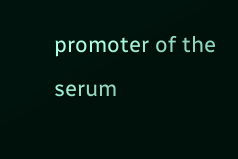promoter of the serum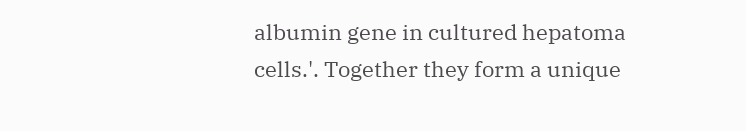albumin gene in cultured hepatoma cells.'. Together they form a unique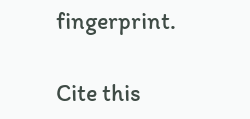fingerprint.

Cite this